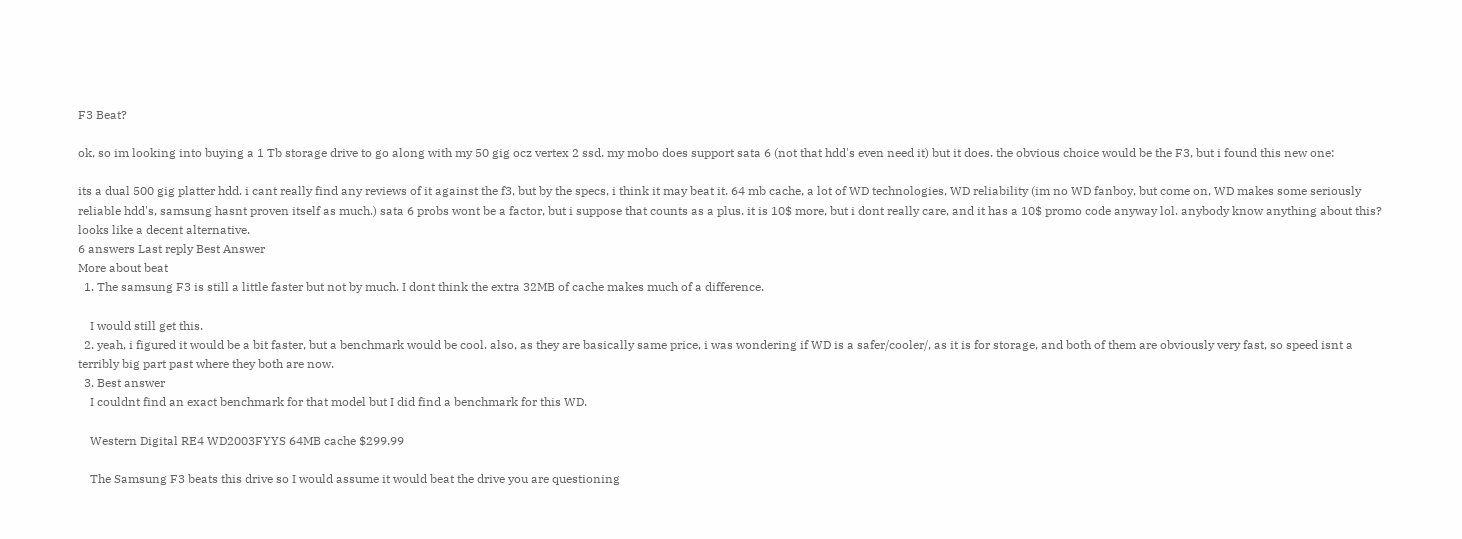F3 Beat?

ok, so im looking into buying a 1 Tb storage drive to go along with my 50 gig ocz vertex 2 ssd. my mobo does support sata 6 (not that hdd's even need it) but it does. the obvious choice would be the F3, but i found this new one:

its a dual 500 gig platter hdd. i cant really find any reviews of it against the f3, but by the specs, i think it may beat it. 64 mb cache, a lot of WD technologies, WD reliability (im no WD fanboy, but come on, WD makes some seriously reliable hdd's, samsung hasnt proven itself as much.) sata 6 probs wont be a factor, but i suppose that counts as a plus. it is 10$ more, but i dont really care, and it has a 10$ promo code anyway lol. anybody know anything about this? looks like a decent alternative.
6 answers Last reply Best Answer
More about beat
  1. The samsung F3 is still a little faster but not by much. I dont think the extra 32MB of cache makes much of a difference.

    I would still get this.
  2. yeah, i figured it would be a bit faster, but a benchmark would be cool. also, as they are basically same price, i was wondering if WD is a safer/cooler/, as it is for storage, and both of them are obviously very fast, so speed isnt a terribly big part past where they both are now.
  3. Best answer
    I couldnt find an exact benchmark for that model but I did find a benchmark for this WD.

    Western Digital RE4 WD2003FYYS 64MB cache $299.99

    The Samsung F3 beats this drive so I would assume it would beat the drive you are questioning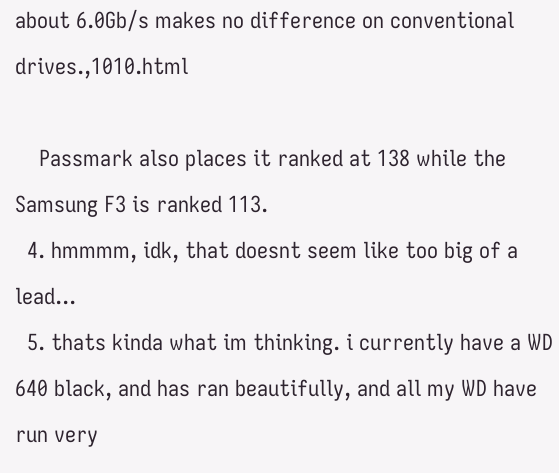about 6.0Gb/s makes no difference on conventional drives.,1010.html

    Passmark also places it ranked at 138 while the Samsung F3 is ranked 113.
  4. hmmmm, idk, that doesnt seem like too big of a lead...
  5. thats kinda what im thinking. i currently have a WD 640 black, and has ran beautifully, and all my WD have run very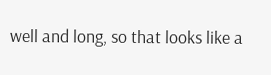well and long, so that looks like a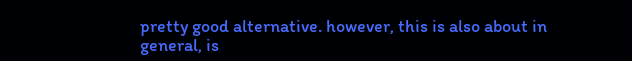pretty good alternative. however, this is also about in general, is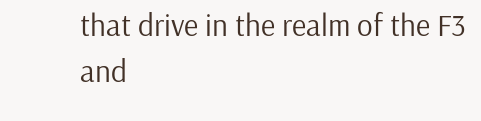that drive in the realm of the F3 and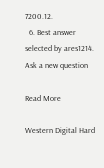7200.12.
  6. Best answer selected by ares1214.
Ask a new question

Read More

Western Digital Hard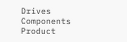Drives Components Product